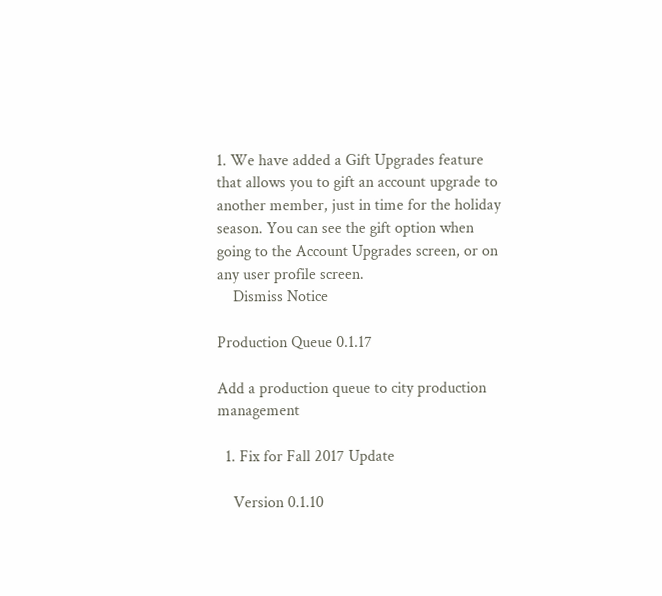1. We have added a Gift Upgrades feature that allows you to gift an account upgrade to another member, just in time for the holiday season. You can see the gift option when going to the Account Upgrades screen, or on any user profile screen.
    Dismiss Notice

Production Queue 0.1.17

Add a production queue to city production management

  1. Fix for Fall 2017 Update

    Version 0.1.10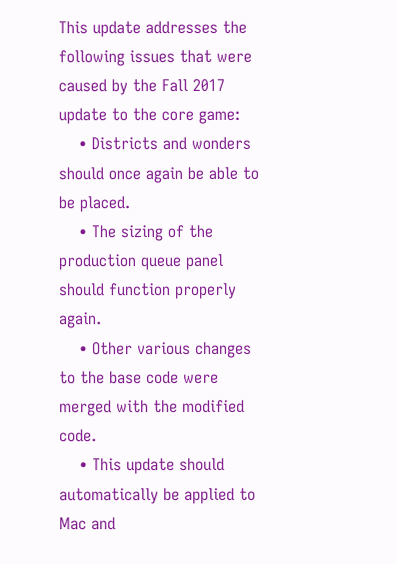This update addresses the following issues that were caused by the Fall 2017 update to the core game:
    • Districts and wonders should once again be able to be placed.
    • The sizing of the production queue panel should function properly again.
    • Other various changes to the base code were merged with the modified code.
    • This update should automatically be applied to Mac and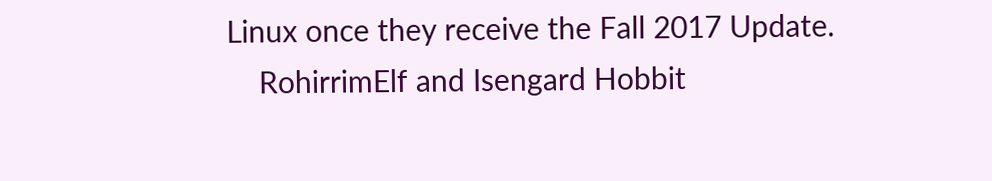Linux once they receive the Fall 2017 Update.
    RohirrimElf and Isengard Hobbit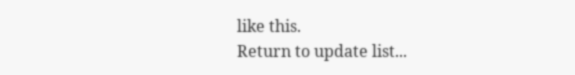like this.
Return to update list...